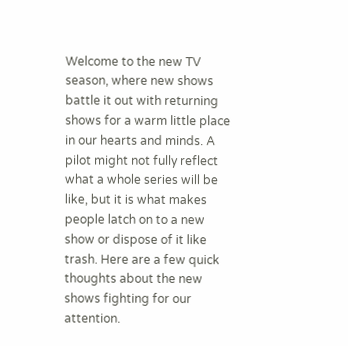Welcome to the new TV season, where new shows battle it out with returning shows for a warm little place in our hearts and minds. A pilot might not fully reflect what a whole series will be like, but it is what makes people latch on to a new show or dispose of it like trash. Here are a few quick thoughts about the new shows fighting for our attention.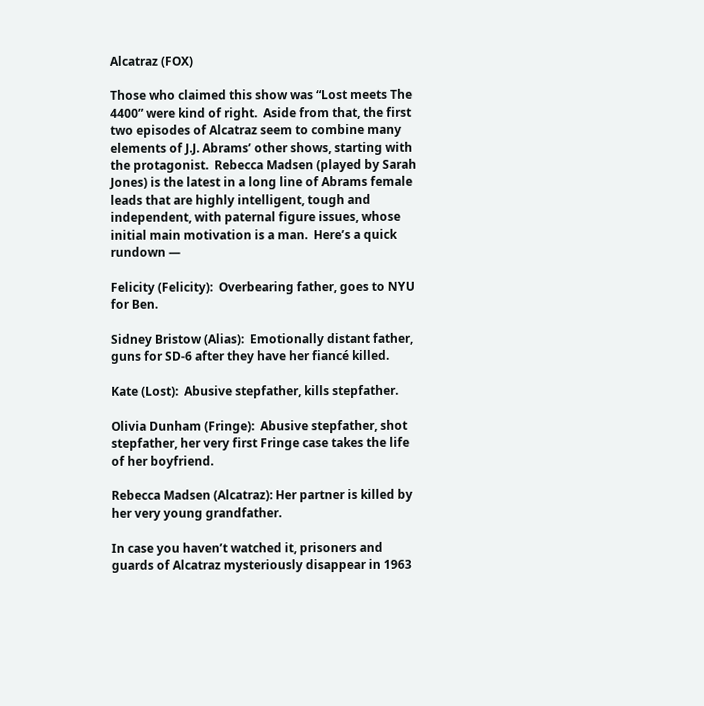Alcatraz (FOX)

Those who claimed this show was “Lost meets The 4400” were kind of right.  Aside from that, the first two episodes of Alcatraz seem to combine many elements of J.J. Abrams’ other shows, starting with the protagonist.  Rebecca Madsen (played by Sarah Jones) is the latest in a long line of Abrams female leads that are highly intelligent, tough and independent, with paternal figure issues, whose initial main motivation is a man.  Here’s a quick rundown —

Felicity (Felicity):  Overbearing father, goes to NYU for Ben.

Sidney Bristow (Alias):  Emotionally distant father, guns for SD-6 after they have her fiancé killed.

Kate (Lost):  Abusive stepfather, kills stepfather.

Olivia Dunham (Fringe):  Abusive stepfather, shot stepfather, her very first Fringe case takes the life of her boyfriend.

Rebecca Madsen (Alcatraz): Her partner is killed by her very young grandfather.

In case you haven’t watched it, prisoners and guards of Alcatraz mysteriously disappear in 1963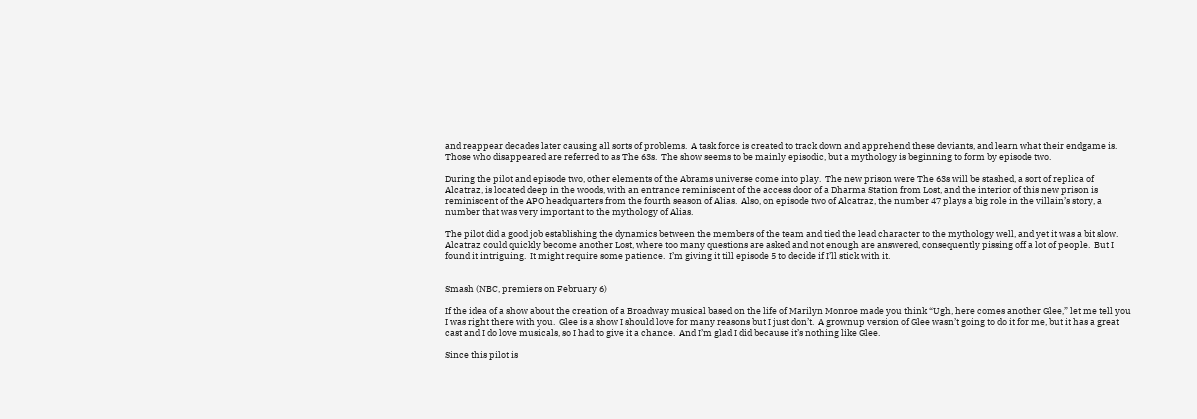and reappear decades later causing all sorts of problems.  A task force is created to track down and apprehend these deviants, and learn what their endgame is.  Those who disappeared are referred to as The 63s.  The show seems to be mainly episodic, but a mythology is beginning to form by episode two.

During the pilot and episode two, other elements of the Abrams universe come into play.  The new prison were The 63s will be stashed, a sort of replica of Alcatraz, is located deep in the woods, with an entrance reminiscent of the access door of a Dharma Station from Lost, and the interior of this new prison is reminiscent of the APO headquarters from the fourth season of Alias.  Also, on episode two of Alcatraz, the number 47 plays a big role in the villain’s story, a number that was very important to the mythology of Alias.

The pilot did a good job establishing the dynamics between the members of the team and tied the lead character to the mythology well, and yet it was a bit slow.  Alcatraz could quickly become another Lost, where too many questions are asked and not enough are answered, consequently pissing off a lot of people.  But I found it intriguing.  It might require some patience.  I’m giving it till episode 5 to decide if I’ll stick with it.


Smash (NBC, premiers on February 6)

If the idea of a show about the creation of a Broadway musical based on the life of Marilyn Monroe made you think “Ugh, here comes another Glee,” let me tell you I was right there with you.  Glee is a show I should love for many reasons but I just don’t.  A grownup version of Glee wasn’t going to do it for me, but it has a great cast and I do love musicals, so I had to give it a chance.  And I’m glad I did because it’s nothing like Glee.

Since this pilot is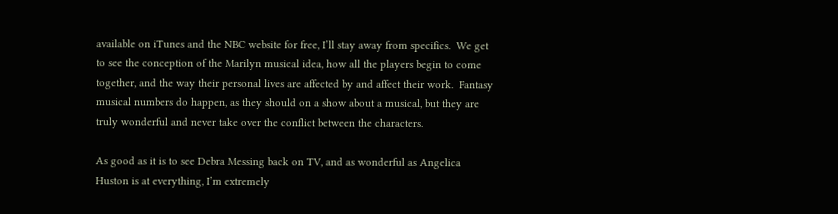available on iTunes and the NBC website for free, I’ll stay away from specifics.  We get to see the conception of the Marilyn musical idea, how all the players begin to come together, and the way their personal lives are affected by and affect their work.  Fantasy musical numbers do happen, as they should on a show about a musical, but they are truly wonderful and never take over the conflict between the characters.

As good as it is to see Debra Messing back on TV, and as wonderful as Angelica Huston is at everything, I’m extremely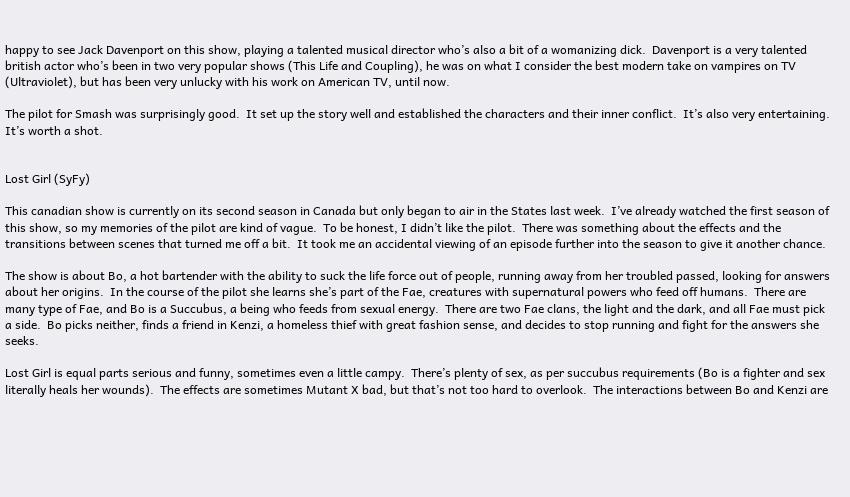happy to see Jack Davenport on this show, playing a talented musical director who’s also a bit of a womanizing dick.  Davenport is a very talented british actor who’s been in two very popular shows (This Life and Coupling), he was on what I consider the best modern take on vampires on TV (Ultraviolet), but has been very unlucky with his work on American TV, until now.

The pilot for Smash was surprisingly good.  It set up the story well and established the characters and their inner conflict.  It’s also very entertaining.  It’s worth a shot.


Lost Girl (SyFy)

This canadian show is currently on its second season in Canada but only began to air in the States last week.  I’ve already watched the first season of this show, so my memories of the pilot are kind of vague.  To be honest, I didn’t like the pilot.  There was something about the effects and the transitions between scenes that turned me off a bit.  It took me an accidental viewing of an episode further into the season to give it another chance.

The show is about Bo, a hot bartender with the ability to suck the life force out of people, running away from her troubled passed, looking for answers about her origins.  In the course of the pilot she learns she’s part of the Fae, creatures with supernatural powers who feed off humans.  There are many type of Fae, and Bo is a Succubus, a being who feeds from sexual energy.  There are two Fae clans, the light and the dark, and all Fae must pick a side.  Bo picks neither, finds a friend in Kenzi, a homeless thief with great fashion sense, and decides to stop running and fight for the answers she seeks.

Lost Girl is equal parts serious and funny, sometimes even a little campy.  There’s plenty of sex, as per succubus requirements (Bo is a fighter and sex literally heals her wounds).  The effects are sometimes Mutant X bad, but that’s not too hard to overlook.  The interactions between Bo and Kenzi are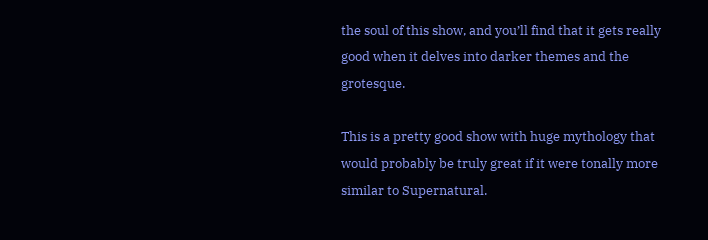the soul of this show, and you’ll find that it gets really good when it delves into darker themes and the grotesque.

This is a pretty good show with huge mythology that would probably be truly great if it were tonally more similar to Supernatural.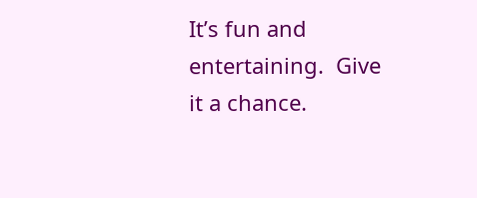It’s fun and entertaining.  Give it a chance.